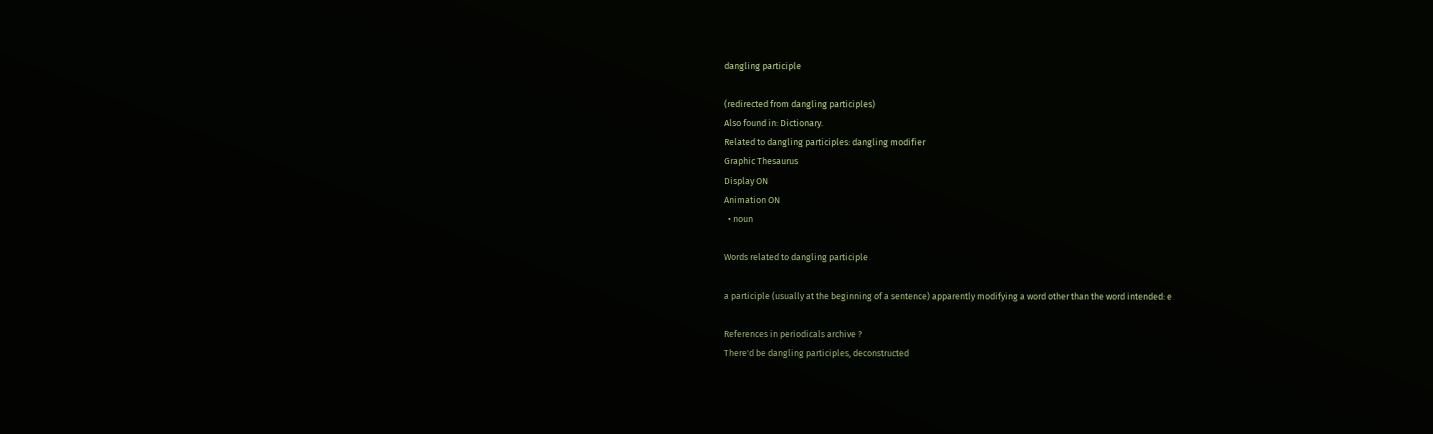dangling participle

(redirected from dangling participles)
Also found in: Dictionary.
Related to dangling participles: dangling modifier
Graphic Thesaurus
Display ON
Animation ON
  • noun

Words related to dangling participle

a participle (usually at the beginning of a sentence) apparently modifying a word other than the word intended: e

References in periodicals archive ?
There'd be dangling participles, deconstructed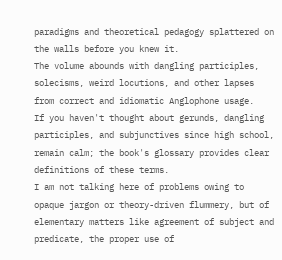paradigms and theoretical pedagogy splattered on the walls before you knew it.
The volume abounds with dangling participles, solecisms, weird locutions, and other lapses from correct and idiomatic Anglophone usage.
If you haven't thought about gerunds, dangling participles, and subjunctives since high school, remain calm; the book's glossary provides clear definitions of these terms.
I am not talking here of problems owing to opaque jargon or theory-driven flummery, but of elementary matters like agreement of subject and predicate, the proper use of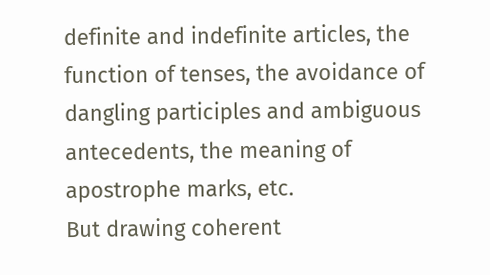definite and indefinite articles, the function of tenses, the avoidance of dangling participles and ambiguous antecedents, the meaning of apostrophe marks, etc.
But drawing coherent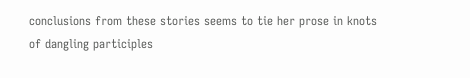conclusions from these stories seems to tie her prose in knots of dangling participles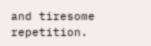and tiresome repetition.